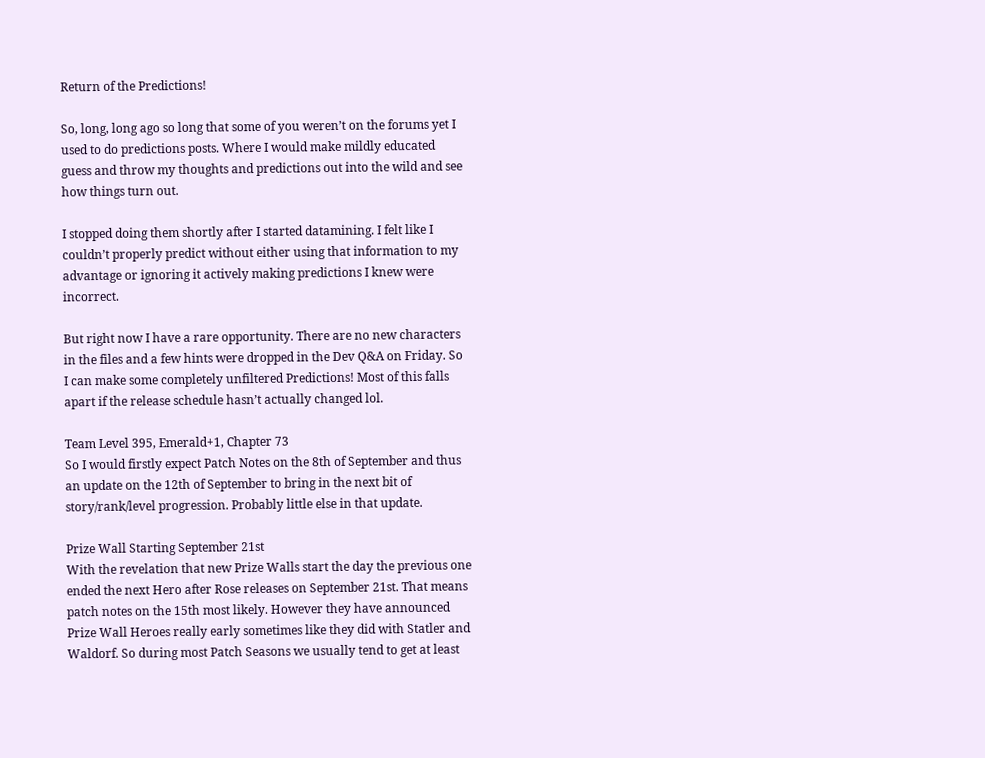Return of the Predictions!

So, long, long ago so long that some of you weren’t on the forums yet I used to do predictions posts. Where I would make mildly educated guess and throw my thoughts and predictions out into the wild and see how things turn out.

I stopped doing them shortly after I started datamining. I felt like I couldn’t properly predict without either using that information to my advantage or ignoring it actively making predictions I knew were incorrect.

But right now I have a rare opportunity. There are no new characters in the files and a few hints were dropped in the Dev Q&A on Friday. So I can make some completely unfiltered Predictions! Most of this falls apart if the release schedule hasn’t actually changed lol.

Team Level 395, Emerald+1, Chapter 73
So I would firstly expect Patch Notes on the 8th of September and thus an update on the 12th of September to bring in the next bit of story/rank/level progression. Probably little else in that update.

Prize Wall Starting September 21st
With the revelation that new Prize Walls start the day the previous one ended the next Hero after Rose releases on September 21st. That means patch notes on the 15th most likely. However they have announced Prize Wall Heroes really early sometimes like they did with Statler and Waldorf. So during most Patch Seasons we usually tend to get at least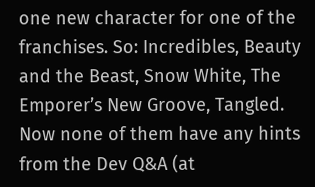one new character for one of the franchises. So: Incredibles, Beauty and the Beast, Snow White, The Emporer’s New Groove, Tangled. Now none of them have any hints from the Dev Q&A (at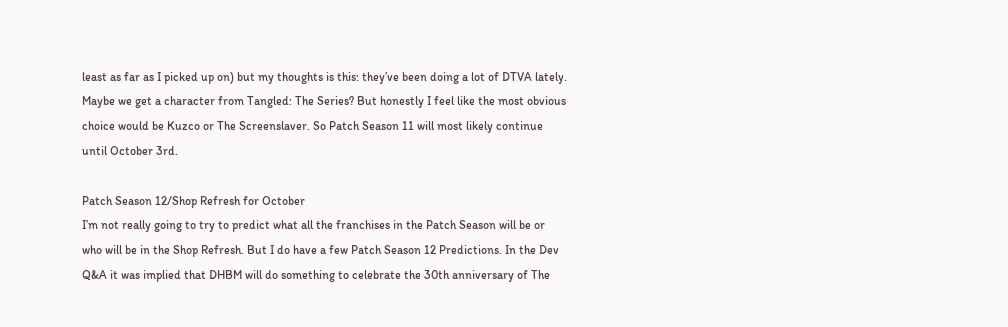least as far as I picked up on) but my thoughts is this: they’ve been doing a lot of DTVA lately. Maybe we get a character from Tangled: The Series? But honestly I feel like the most obvious choice would be Kuzco or The Screenslaver. So Patch Season 11 will most likely continue until October 3rd.

Patch Season 12/Shop Refresh for October
I’m not really going to try to predict what all the franchises in the Patch Season will be or who will be in the Shop Refresh. But I do have a few Patch Season 12 Predictions. In the Dev Q&A it was implied that DHBM will do something to celebrate the 30th anniversary of The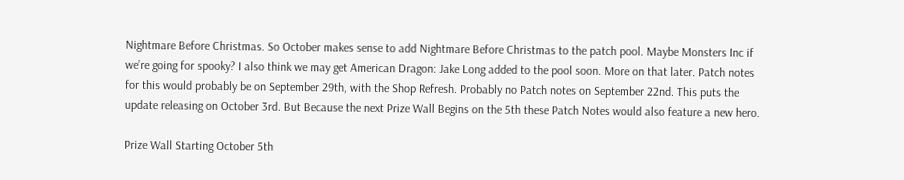Nightmare Before Christmas. So October makes sense to add Nightmare Before Christmas to the patch pool. Maybe Monsters Inc if we’re going for spooky? I also think we may get American Dragon: Jake Long added to the pool soon. More on that later. Patch notes for this would probably be on September 29th, with the Shop Refresh. Probably no Patch notes on September 22nd. This puts the update releasing on October 3rd. But Because the next Prize Wall Begins on the 5th these Patch Notes would also feature a new hero.

Prize Wall Starting October 5th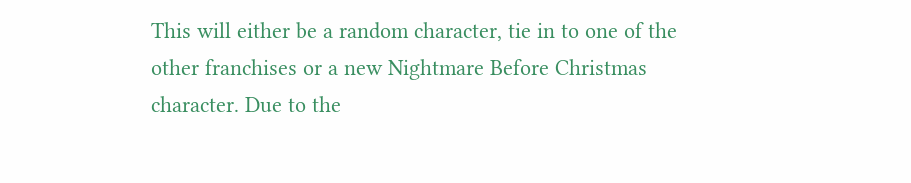This will either be a random character, tie in to one of the other franchises or a new Nightmare Before Christmas character. Due to the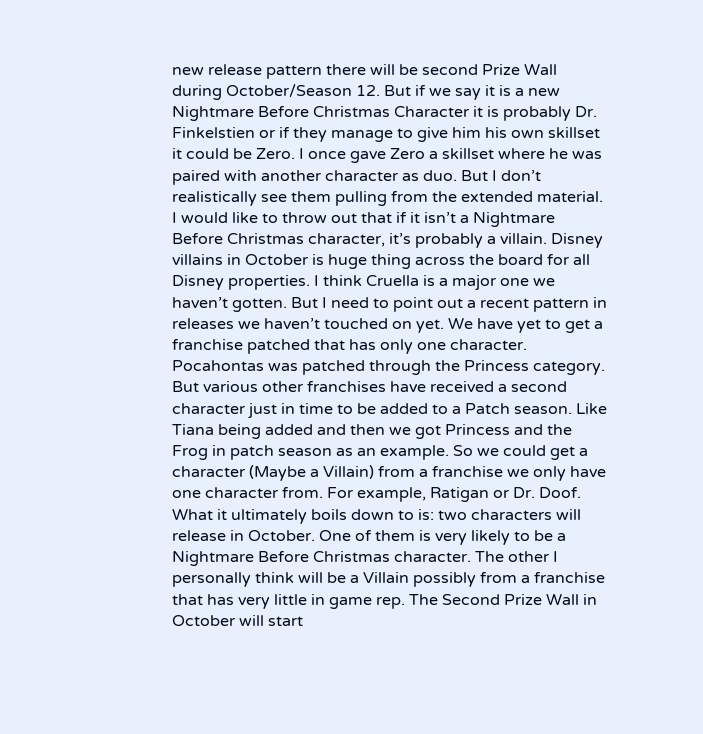new release pattern there will be second Prize Wall during October/Season 12. But if we say it is a new Nightmare Before Christmas Character it is probably Dr. Finkelstien or if they manage to give him his own skillset it could be Zero. I once gave Zero a skillset where he was paired with another character as duo. But I don’t realistically see them pulling from the extended material. I would like to throw out that if it isn’t a Nightmare Before Christmas character, it’s probably a villain. Disney villains in October is huge thing across the board for all Disney properties. I think Cruella is a major one we haven’t gotten. But I need to point out a recent pattern in releases we haven’t touched on yet. We have yet to get a franchise patched that has only one character. Pocahontas was patched through the Princess category. But various other franchises have received a second character just in time to be added to a Patch season. Like Tiana being added and then we got Princess and the Frog in patch season as an example. So we could get a character (Maybe a Villain) from a franchise we only have one character from. For example, Ratigan or Dr. Doof. What it ultimately boils down to is: two characters will release in October. One of them is very likely to be a Nightmare Before Christmas character. The other I personally think will be a Villain possibly from a franchise that has very little in game rep. The Second Prize Wall in October will start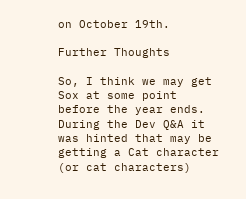on October 19th.

Further Thoughts

So, I think we may get Sox at some point before the year ends. During the Dev Q&A it was hinted that may be getting a Cat character (or cat characters)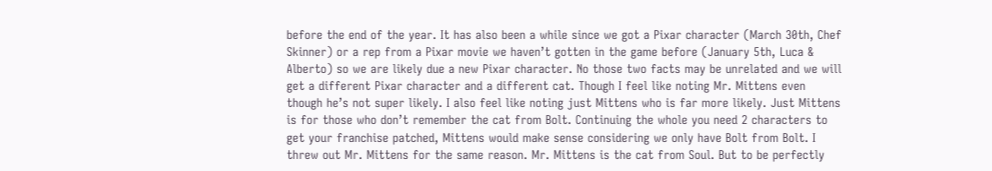before the end of the year. It has also been a while since we got a Pixar character (March 30th, Chef Skinner) or a rep from a Pixar movie we haven’t gotten in the game before (January 5th, Luca & Alberto) so we are likely due a new Pixar character. No those two facts may be unrelated and we will get a different Pixar character and a different cat. Though I feel like noting Mr. Mittens even though he’s not super likely. I also feel like noting just Mittens who is far more likely. Just Mittens is for those who don’t remember the cat from Bolt. Continuing the whole you need 2 characters to get your franchise patched, Mittens would make sense considering we only have Bolt from Bolt. I threw out Mr. Mittens for the same reason. Mr. Mittens is the cat from Soul. But to be perfectly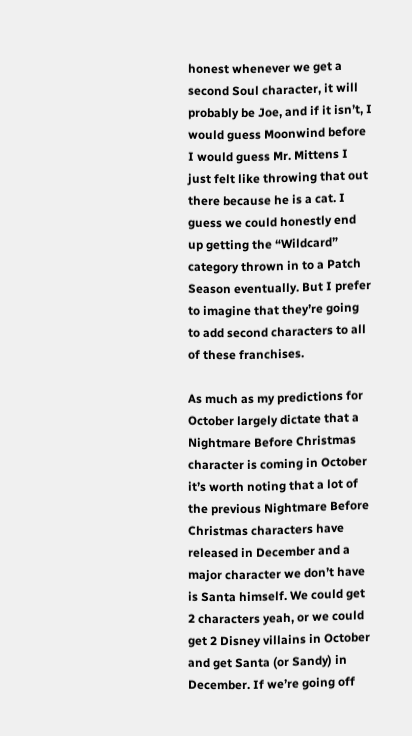honest whenever we get a second Soul character, it will probably be Joe, and if it isn’t, I would guess Moonwind before I would guess Mr. Mittens I just felt like throwing that out there because he is a cat. I guess we could honestly end up getting the “Wildcard” category thrown in to a Patch Season eventually. But I prefer to imagine that they’re going to add second characters to all of these franchises.

As much as my predictions for October largely dictate that a Nightmare Before Christmas character is coming in October it’s worth noting that a lot of the previous Nightmare Before Christmas characters have released in December and a major character we don’t have is Santa himself. We could get 2 characters yeah, or we could get 2 Disney villains in October and get Santa (or Sandy) in December. If we’re going off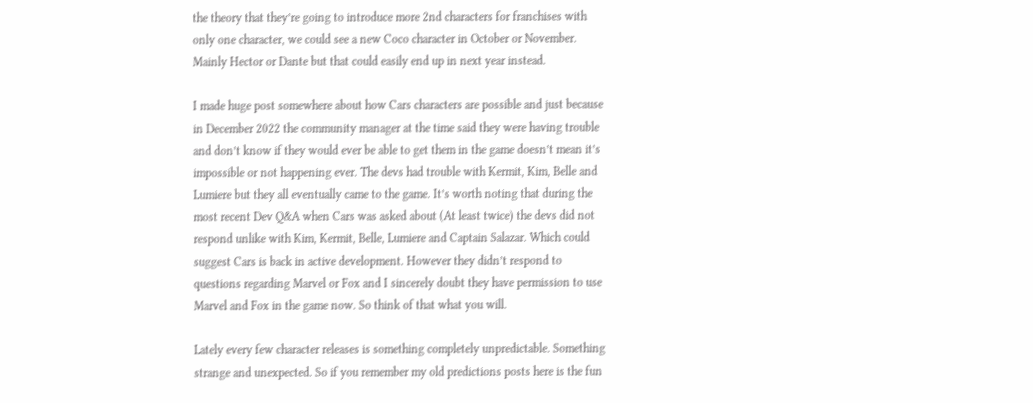the theory that they’re going to introduce more 2nd characters for franchises with only one character, we could see a new Coco character in October or November. Mainly Hector or Dante but that could easily end up in next year instead.

I made huge post somewhere about how Cars characters are possible and just because in December 2022 the community manager at the time said they were having trouble and don’t know if they would ever be able to get them in the game doesn’t mean it’s impossible or not happening ever. The devs had trouble with Kermit, Kim, Belle and Lumiere but they all eventually came to the game. It’s worth noting that during the most recent Dev Q&A when Cars was asked about (At least twice) the devs did not respond unlike with Kim, Kermit, Belle, Lumiere and Captain Salazar. Which could suggest Cars is back in active development. However they didn’t respond to questions regarding Marvel or Fox and I sincerely doubt they have permission to use Marvel and Fox in the game now. So think of that what you will.

Lately every few character releases is something completely unpredictable. Something strange and unexpected. So if you remember my old predictions posts here is the fun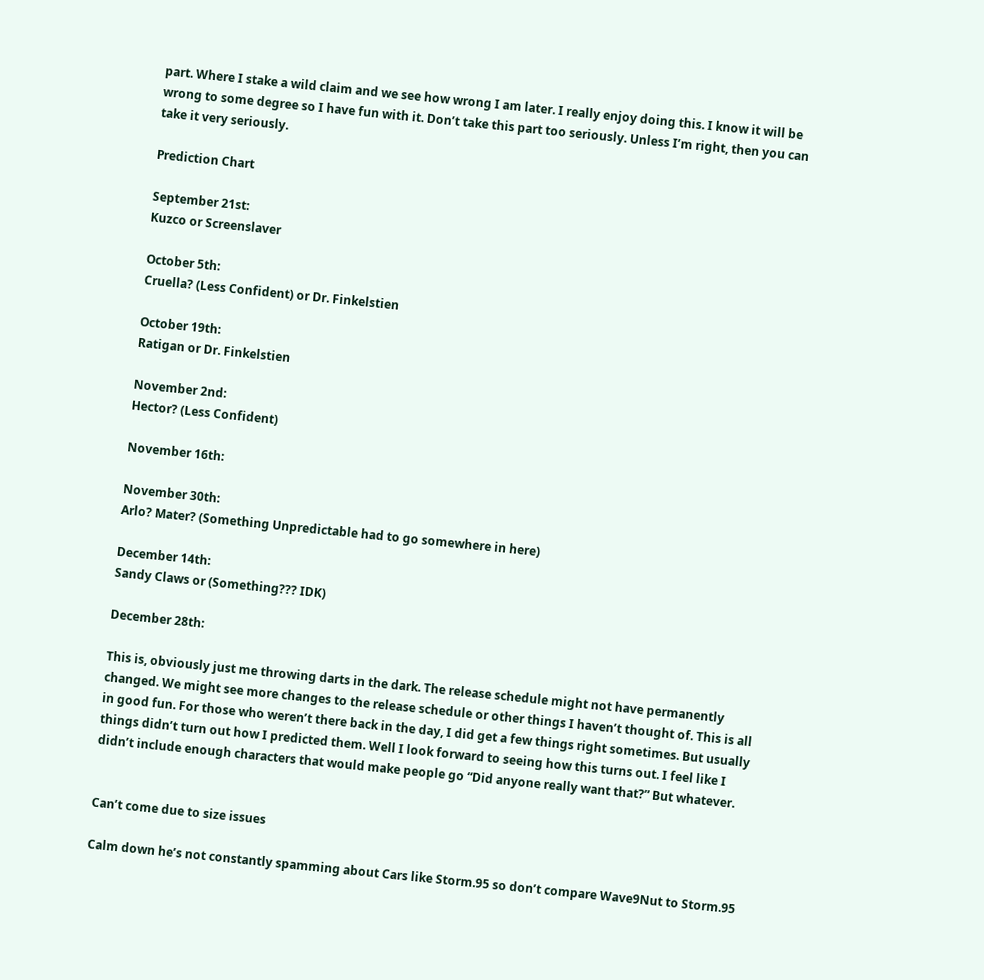part. Where I stake a wild claim and we see how wrong I am later. I really enjoy doing this. I know it will be wrong to some degree so I have fun with it. Don’t take this part too seriously. Unless I’m right, then you can take it very seriously.

Prediction Chart

September 21st:
Kuzco or Screenslaver

October 5th:
Cruella? (Less Confident) or Dr. Finkelstien

October 19th:
Ratigan or Dr. Finkelstien

November 2nd:
Hector? (Less Confident)

November 16th:

November 30th:
Arlo? Mater? (Something Unpredictable had to go somewhere in here)

December 14th:
Sandy Claws or (Something??? IDK)

December 28th:

This is, obviously just me throwing darts in the dark. The release schedule might not have permanently changed. We might see more changes to the release schedule or other things I haven’t thought of. This is all in good fun. For those who weren’t there back in the day, I did get a few things right sometimes. But usually things didn’t turn out how I predicted them. Well I look forward to seeing how this turns out. I feel like I didn’t include enough characters that would make people go “Did anyone really want that?” But whatever.


Can’t come due to size issues

Calm down he’s not constantly spamming about Cars like Storm.95 so don’t compare Wave9Nut to Storm.95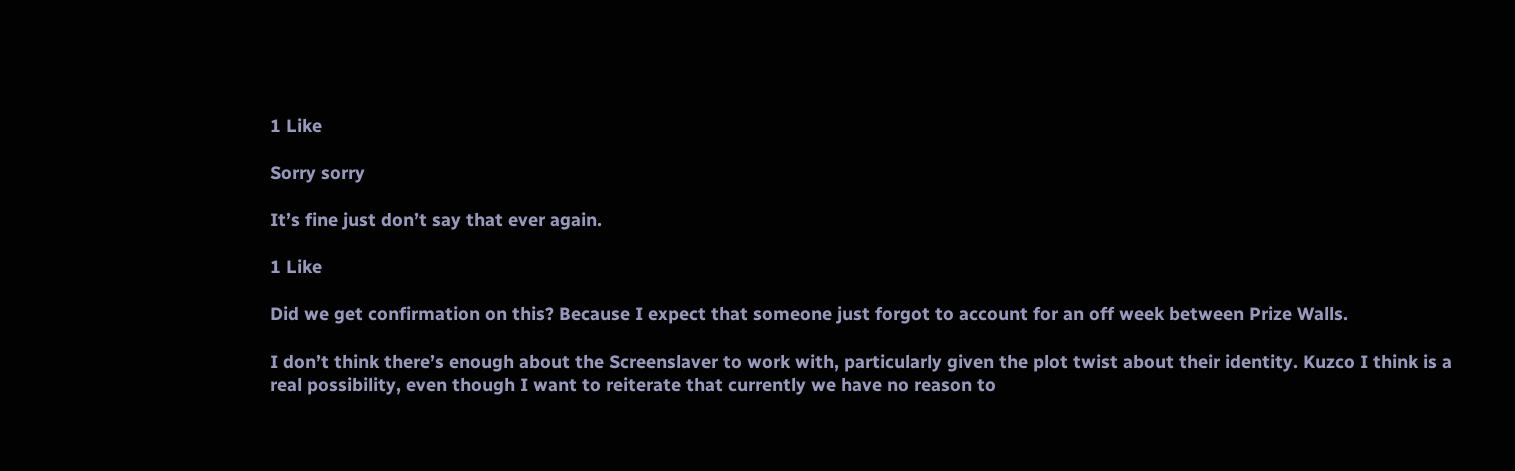1 Like

Sorry sorry

It’s fine just don’t say that ever again.

1 Like

Did we get confirmation on this? Because I expect that someone just forgot to account for an off week between Prize Walls.

I don’t think there’s enough about the Screenslaver to work with, particularly given the plot twist about their identity. Kuzco I think is a real possibility, even though I want to reiterate that currently we have no reason to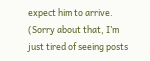expect him to arrive. (Sorry about that, I’m just tired of seeing posts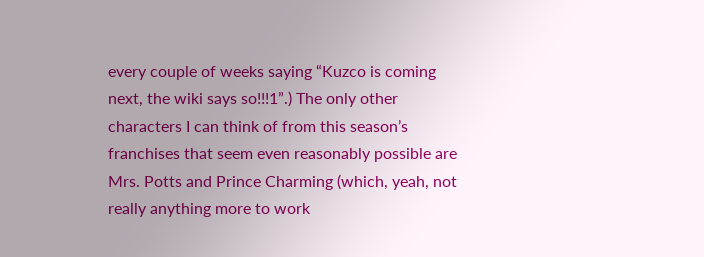every couple of weeks saying “Kuzco is coming next, the wiki says so!!!1”.) The only other characters I can think of from this season’s franchises that seem even reasonably possible are Mrs. Potts and Prince Charming (which, yeah, not really anything more to work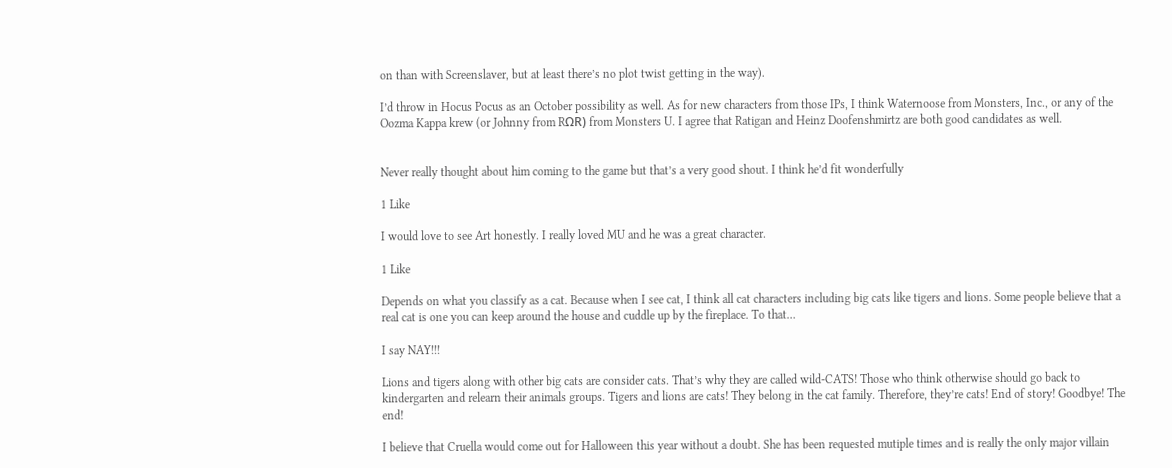on than with Screenslaver, but at least there’s no plot twist getting in the way).

I’d throw in Hocus Pocus as an October possibility as well. As for new characters from those IPs, I think Waternoose from Monsters, Inc., or any of the Oozma Kappa krew (or Johnny from RΩR) from Monsters U. I agree that Ratigan and Heinz Doofenshmirtz are both good candidates as well.


Never really thought about him coming to the game but that’s a very good shout. I think he’d fit wonderfully

1 Like

I would love to see Art honestly. I really loved MU and he was a great character.

1 Like

Depends on what you classify as a cat. Because when I see cat, I think all cat characters including big cats like tigers and lions. Some people believe that a real cat is one you can keep around the house and cuddle up by the fireplace. To that…

I say NAY!!!

Lions and tigers along with other big cats are consider cats. That’s why they are called wild-CATS! Those who think otherwise should go back to kindergarten and relearn their animals groups. Tigers and lions are cats! They belong in the cat family. Therefore, they’re cats! End of story! Goodbye! The end!

I believe that Cruella would come out for Halloween this year without a doubt. She has been requested mutiple times and is really the only major villain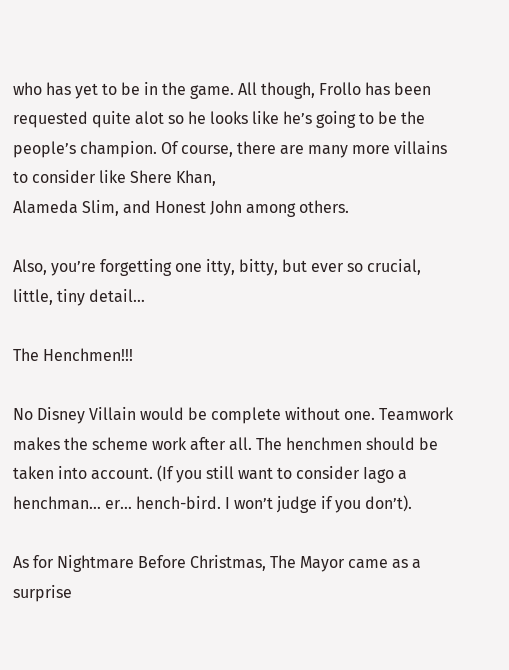who has yet to be in the game. All though, Frollo has been requested quite alot so he looks like he’s going to be the people’s champion. Of course, there are many more villains to consider like Shere Khan,
Alameda Slim, and Honest John among others.

Also, you’re forgetting one itty, bitty, but ever so crucial, little, tiny detail…

The Henchmen!!!

No Disney Villain would be complete without one. Teamwork makes the scheme work after all. The henchmen should be taken into account. (If you still want to consider Iago a henchman… er… hench-bird. I won’t judge if you don’t).

As for Nightmare Before Christmas, The Mayor came as a surprise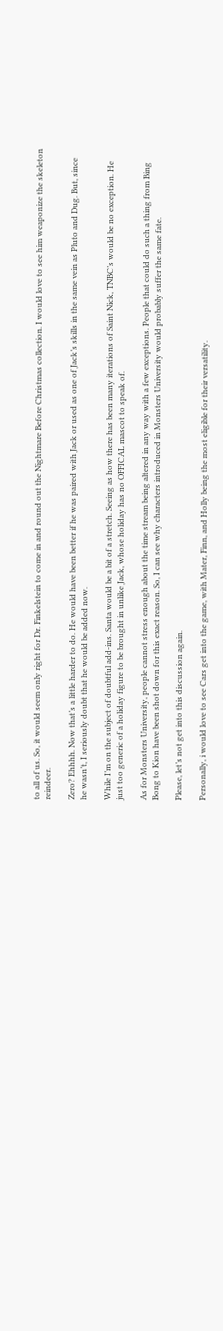to all of us. So, it would seem only right for Dr. Finkelstein to come in and round out the Nightmare Before Christmas collection. I would love to see him weaponize the skeleton reindeer.

Zero? Ehhhh. Now that’s a little harder to do. He would have been better if he was paired with Jack or used as one of Jack’s skills in the same vein as Pluto and Dug. But, since he wasn’t, I seriously doubt that he would be added now.

While I’m on the subject of doubtful add-ins. Santa would be a bit of a stretch. Seeing as how there has been many iterations of Saint Nick, TNBC’s would be no exception. He just too generic of a holiday figure to be brought in unlike Jack, whose holiday has no OFFICAL mascot to speak of.

As for Monsters University, people cannot stress enough about the time stream being altered in any way with a few exceptions. People that could do such a thing from Bing Bong to Kion have been shot down for this exact reason. So, I can see why characters introduced in Monsters University would probably suffer the same fate.

Please, let’s not get into this discussion again.

Personally, i would love to see Cars get into the game, with Mater, Finn, and Holly being the most eligible for their versatility.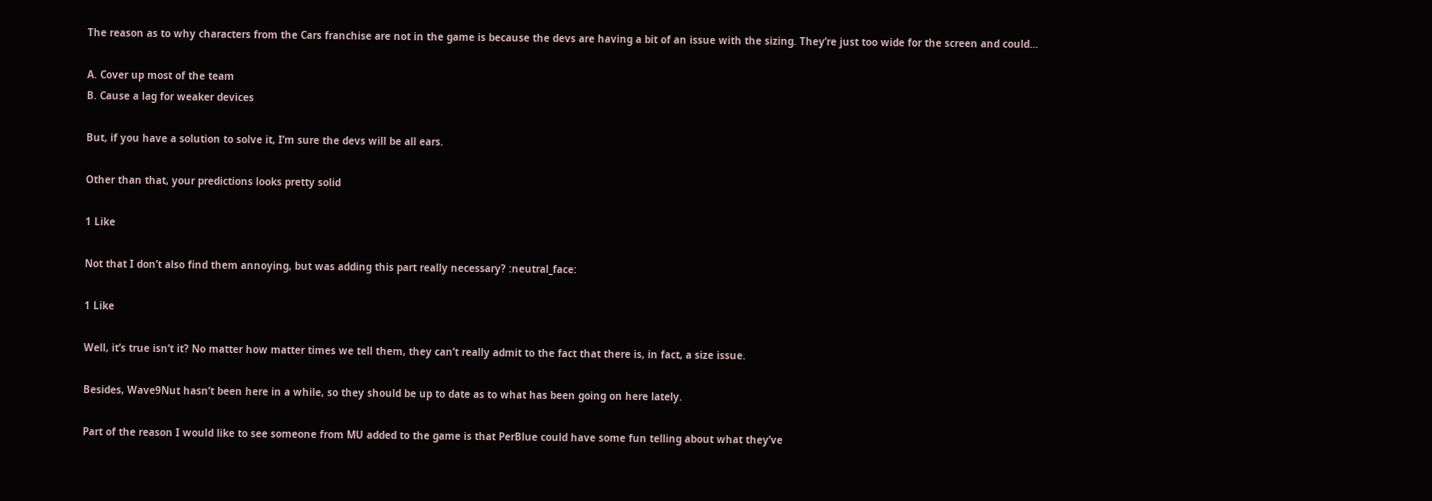The reason as to why characters from the Cars franchise are not in the game is because the devs are having a bit of an issue with the sizing. They’re just too wide for the screen and could…

A. Cover up most of the team
B. Cause a lag for weaker devices

But, if you have a solution to solve it, I’m sure the devs will be all ears.

Other than that, your predictions looks pretty solid

1 Like

Not that I don’t also find them annoying, but was adding this part really necessary? :neutral_face:

1 Like

Well, it’s true isn’t it? No matter how matter times we tell them, they can’t really admit to the fact that there is, in fact, a size issue.

Besides, Wave9Nut hasn’t been here in a while, so they should be up to date as to what has been going on here lately.

Part of the reason I would like to see someone from MU added to the game is that PerBlue could have some fun telling about what they’ve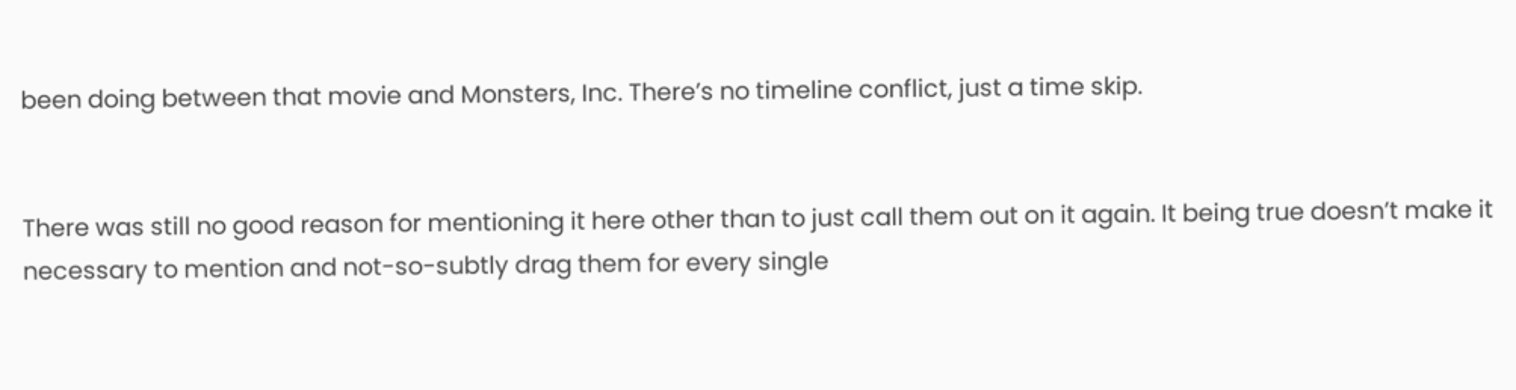been doing between that movie and Monsters, Inc. There’s no timeline conflict, just a time skip.


There was still no good reason for mentioning it here other than to just call them out on it again. It being true doesn’t make it necessary to mention and not-so-subtly drag them for every single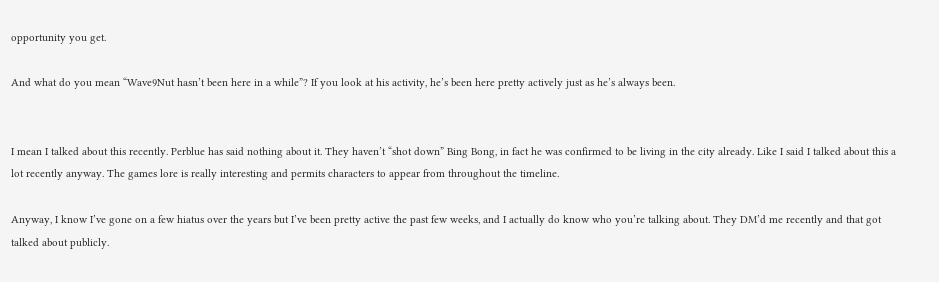opportunity you get.

And what do you mean “Wave9Nut hasn’t been here in a while”? If you look at his activity, he’s been here pretty actively just as he’s always been.


I mean I talked about this recently. Perblue has said nothing about it. They haven’t “shot down” Bing Bong, in fact he was confirmed to be living in the city already. Like I said I talked about this a lot recently anyway. The games lore is really interesting and permits characters to appear from throughout the timeline.

Anyway, I know I’ve gone on a few hiatus over the years but I’ve been pretty active the past few weeks, and I actually do know who you’re talking about. They DM’d me recently and that got talked about publicly.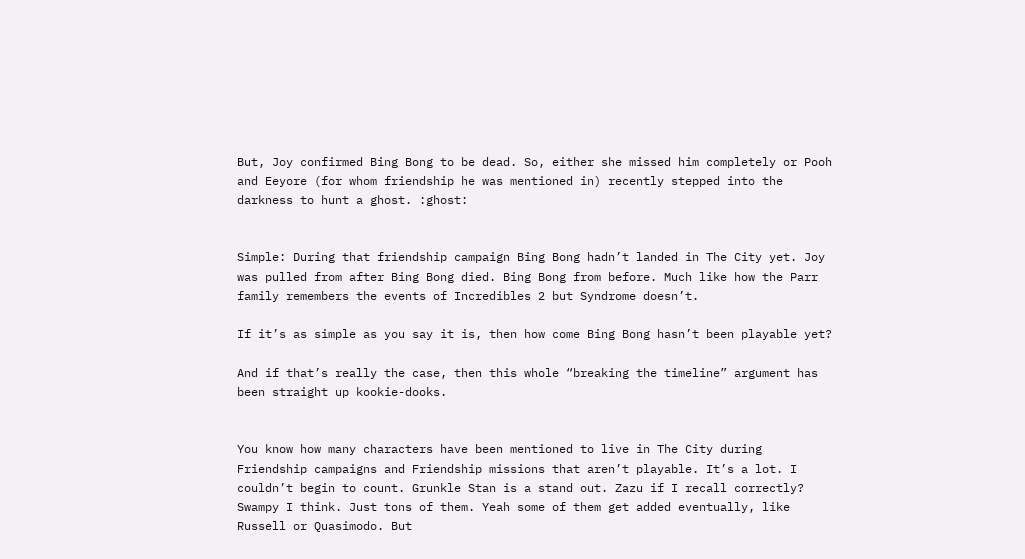But, Joy confirmed Bing Bong to be dead. So, either she missed him completely or Pooh and Eeyore (for whom friendship he was mentioned in) recently stepped into the darkness to hunt a ghost. :ghost:


Simple: During that friendship campaign Bing Bong hadn’t landed in The City yet. Joy was pulled from after Bing Bong died. Bing Bong from before. Much like how the Parr family remembers the events of Incredibles 2 but Syndrome doesn’t.

If it’s as simple as you say it is, then how come Bing Bong hasn’t been playable yet?

And if that’s really the case, then this whole “breaking the timeline” argument has been straight up kookie-dooks.


You know how many characters have been mentioned to live in The City during Friendship campaigns and Friendship missions that aren’t playable. It’s a lot. I couldn’t begin to count. Grunkle Stan is a stand out. Zazu if I recall correctly? Swampy I think. Just tons of them. Yeah some of them get added eventually, like Russell or Quasimodo. But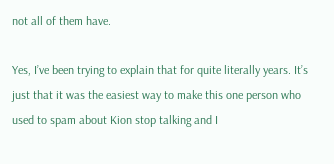not all of them have.

Yes, I’ve been trying to explain that for quite literally years. It’s just that it was the easiest way to make this one person who used to spam about Kion stop talking and I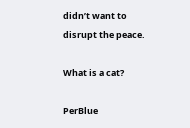didn’t want to disrupt the peace.

What is a cat?

PerBlue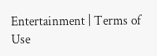Entertainment | Terms of Use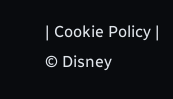| Cookie Policy | © Disney